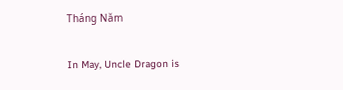Tháng Năm

In May, Uncle Dragon is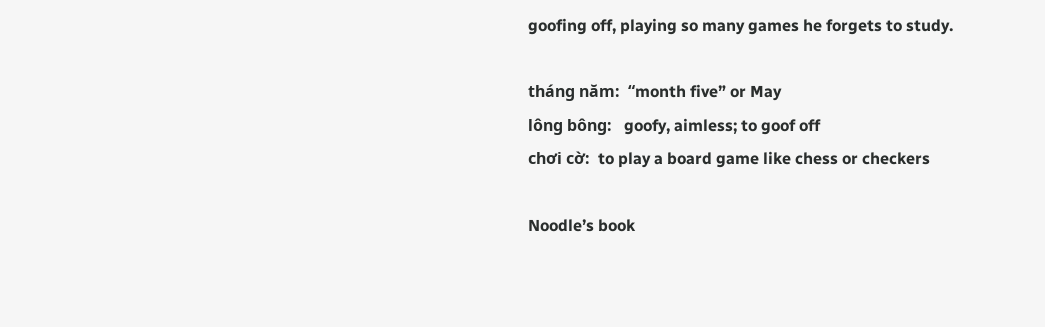goofing off, playing so many games he forgets to study.

tháng năm:  “month five” or May
lông bông:   goofy, aimless; to goof off
chơi cờ:  to play a board game like chess or checkers

Noodle’s book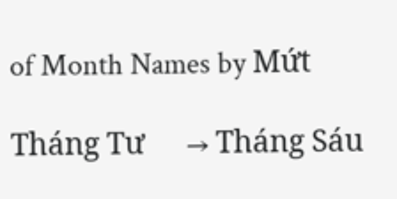of Month Names by Mứt

Tháng Tư      → Tháng Sáu